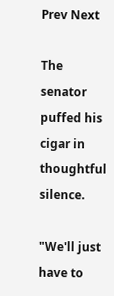Prev Next

The senator puffed his cigar in thoughtful silence.

"We'll just have to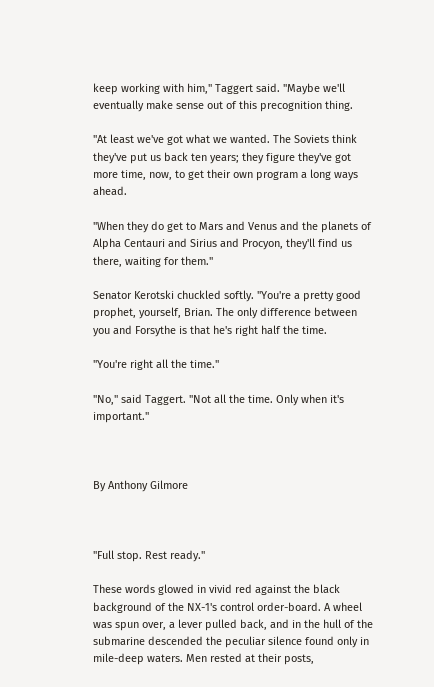keep working with him," Taggert said. "Maybe we'll eventually make sense out of this precognition thing.

"At least we've got what we wanted. The Soviets think they've put us back ten years; they figure they've got more time, now, to get their own program a long ways ahead.

"When they do get to Mars and Venus and the planets of Alpha Centauri and Sirius and Procyon, they'll find us there, waiting for them."

Senator Kerotski chuckled softly. "You're a pretty good prophet, yourself, Brian. The only difference between you and Forsythe is that he's right half the time.

"You're right all the time."

"No," said Taggert. "Not all the time. Only when it's important."



By Anthony Gilmore



"Full stop. Rest ready."

These words glowed in vivid red against the black background of the NX-1's control order-board. A wheel was spun over, a lever pulled back, and in the hull of the submarine descended the peculiar silence found only in mile-deep waters. Men rested at their posts,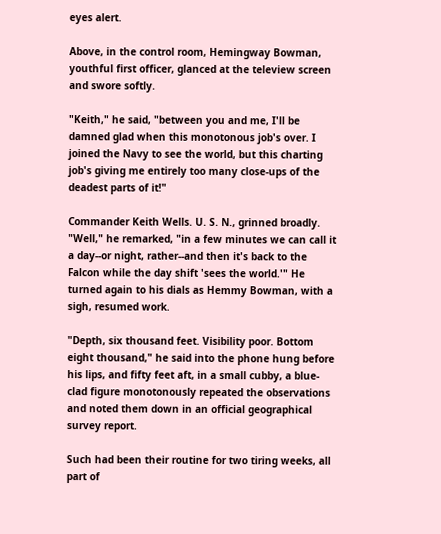eyes alert.

Above, in the control room, Hemingway Bowman, youthful first officer, glanced at the teleview screen and swore softly.

"Keith," he said, "between you and me, I'll be damned glad when this monotonous job's over. I joined the Navy to see the world, but this charting job's giving me entirely too many close-ups of the deadest parts of it!"

Commander Keith Wells. U. S. N., grinned broadly. "Well," he remarked, "in a few minutes we can call it a day--or night, rather--and then it's back to the Falcon while the day shift 'sees the world.'" He turned again to his dials as Hemmy Bowman, with a sigh, resumed work.

"Depth, six thousand feet. Visibility poor. Bottom eight thousand," he said into the phone hung before his lips, and fifty feet aft, in a small cubby, a blue-clad figure monotonously repeated the observations and noted them down in an official geographical survey report.

Such had been their routine for two tiring weeks, all part of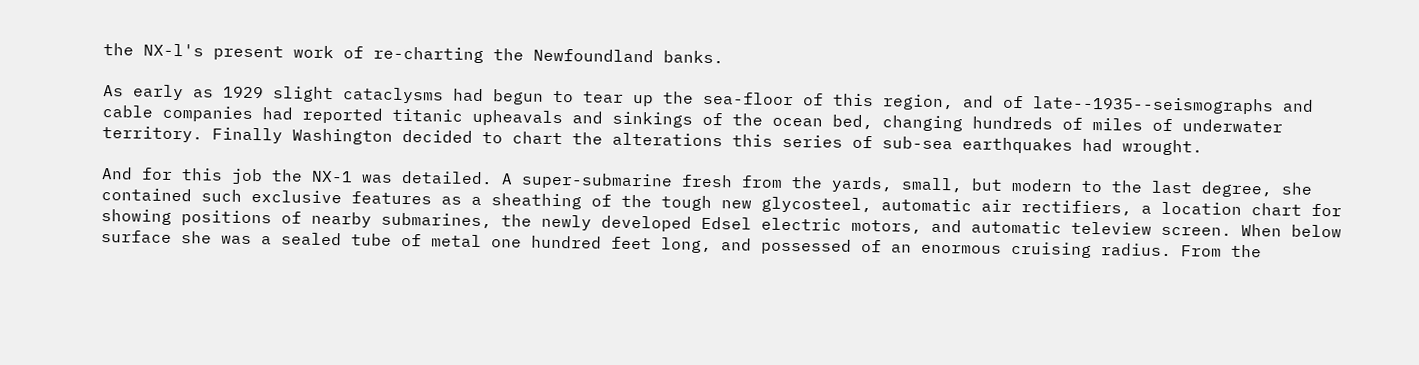the NX-l's present work of re-charting the Newfoundland banks.

As early as 1929 slight cataclysms had begun to tear up the sea-floor of this region, and of late--1935--seismographs and cable companies had reported titanic upheavals and sinkings of the ocean bed, changing hundreds of miles of underwater territory. Finally Washington decided to chart the alterations this series of sub-sea earthquakes had wrought.

And for this job the NX-1 was detailed. A super-submarine fresh from the yards, small, but modern to the last degree, she contained such exclusive features as a sheathing of the tough new glycosteel, automatic air rectifiers, a location chart for showing positions of nearby submarines, the newly developed Edsel electric motors, and automatic teleview screen. When below surface she was a sealed tube of metal one hundred feet long, and possessed of an enormous cruising radius. From the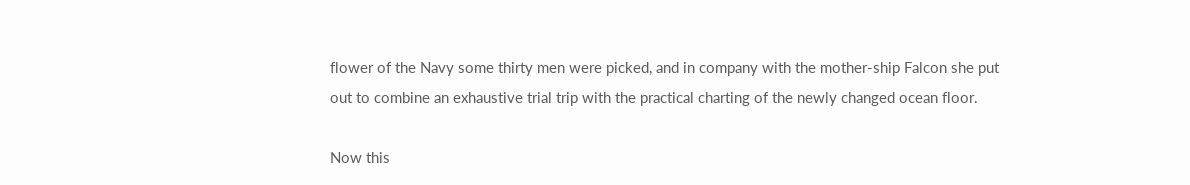flower of the Navy some thirty men were picked, and in company with the mother-ship Falcon she put out to combine an exhaustive trial trip with the practical charting of the newly changed ocean floor.

Now this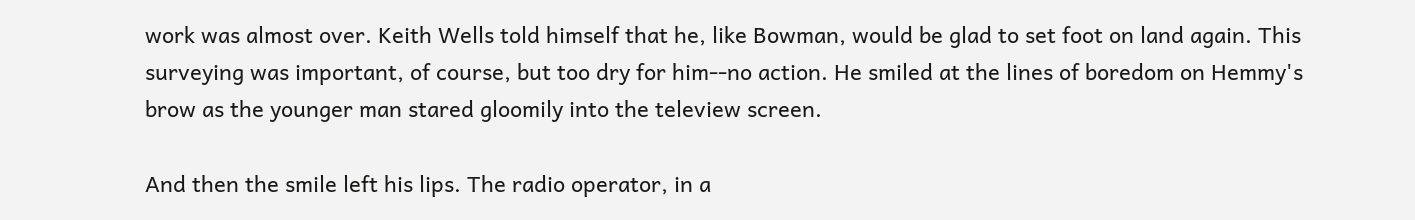work was almost over. Keith Wells told himself that he, like Bowman, would be glad to set foot on land again. This surveying was important, of course, but too dry for him--no action. He smiled at the lines of boredom on Hemmy's brow as the younger man stared gloomily into the teleview screen.

And then the smile left his lips. The radio operator, in a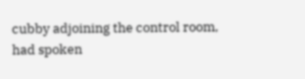cubby adjoining the control room, had spoken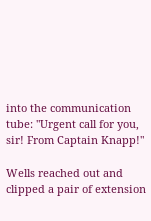into the communication tube: "Urgent call for you, sir! From Captain Knapp!"

Wells reached out and clipped a pair of extension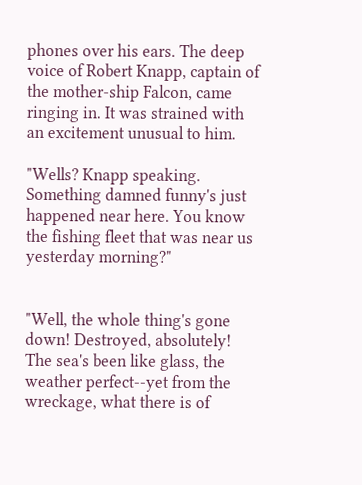phones over his ears. The deep voice of Robert Knapp, captain of the mother-ship Falcon, came ringing in. It was strained with an excitement unusual to him.

"Wells? Knapp speaking. Something damned funny's just happened near here. You know the fishing fleet that was near us yesterday morning?"


"Well, the whole thing's gone down! Destroyed, absolutely! The sea's been like glass, the weather perfect--yet from the wreckage, what there is of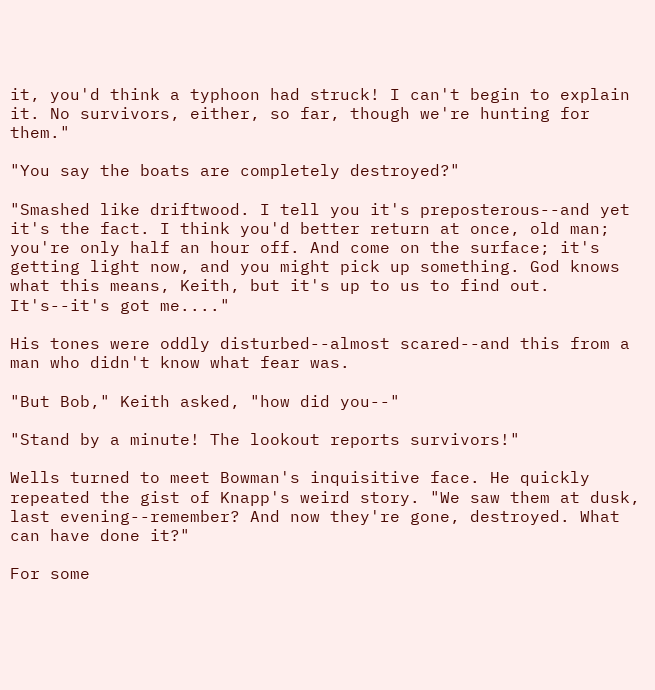it, you'd think a typhoon had struck! I can't begin to explain it. No survivors, either, so far, though we're hunting for them."

"You say the boats are completely destroyed?"

"Smashed like driftwood. I tell you it's preposterous--and yet it's the fact. I think you'd better return at once, old man; you're only half an hour off. And come on the surface; it's getting light now, and you might pick up something. God knows what this means, Keith, but it's up to us to find out. It's--it's got me...."

His tones were oddly disturbed--almost scared--and this from a man who didn't know what fear was.

"But Bob," Keith asked, "how did you--"

"Stand by a minute! The lookout reports survivors!"

Wells turned to meet Bowman's inquisitive face. He quickly repeated the gist of Knapp's weird story. "We saw them at dusk, last evening--remember? And now they're gone, destroyed. What can have done it?"

For some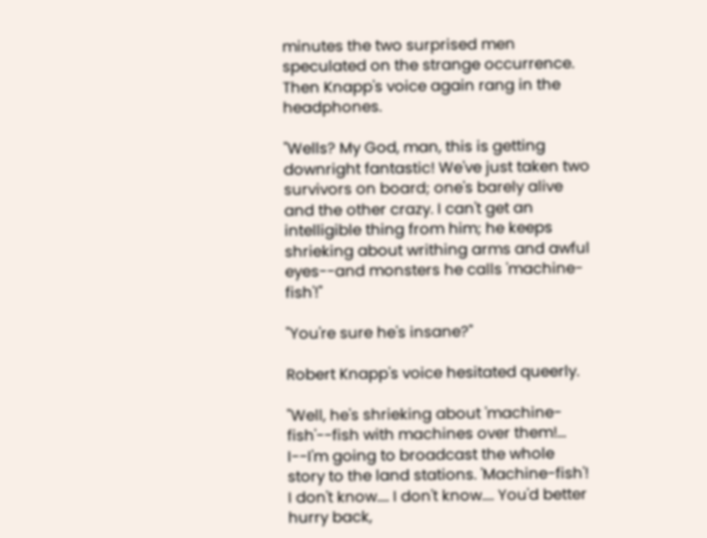minutes the two surprised men speculated on the strange occurrence. Then Knapp's voice again rang in the headphones.

"Wells? My God, man, this is getting downright fantastic! We've just taken two survivors on board; one's barely alive and the other crazy. I can't get an intelligible thing from him; he keeps shrieking about writhing arms and awful eyes--and monsters he calls 'machine-fish'!"

"You're sure he's insane?"

Robert Knapp's voice hesitated queerly.

"Well, he's shrieking about 'machine-fish'--fish with machines over them!... I--I'm going to broadcast the whole story to the land stations. 'Machine-fish'! I don't know.... I don't know.... You'd better hurry back,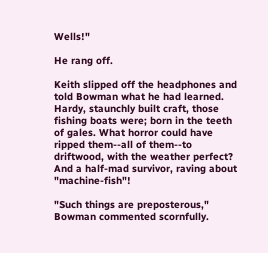Wells!"

He rang off.

Keith slipped off the headphones and told Bowman what he had learned. Hardy, staunchly built craft, those fishing boats were; born in the teeth of gales. What horror could have ripped them--all of them--to driftwood, with the weather perfect? And a half-mad survivor, raving about "machine-fish"!

"Such things are preposterous," Bowman commented scornfully.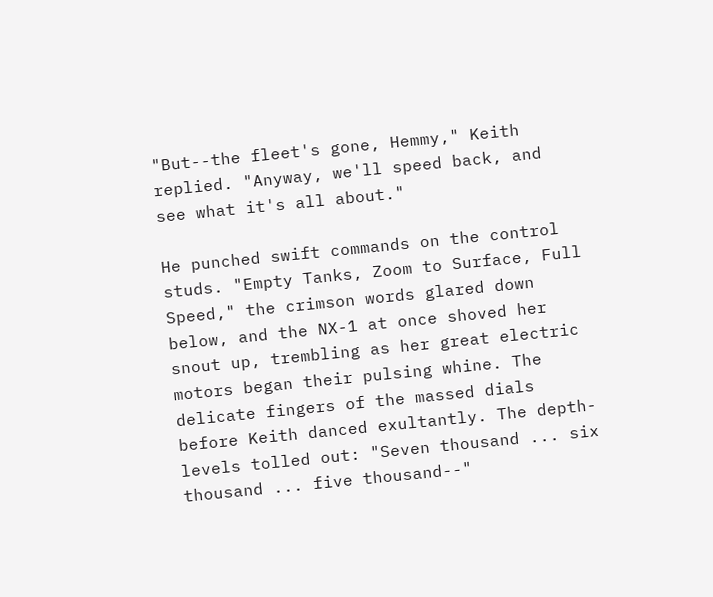"But--the fleet's gone, Hemmy," Keith replied. "Anyway, we'll speed back, and see what it's all about."

He punched swift commands on the control studs. "Empty Tanks, Zoom to Surface, Full Speed," the crimson words glared down below, and the NX-1 at once shoved her snout up, trembling as her great electric motors began their pulsing whine. The delicate fingers of the massed dials before Keith danced exultantly. The depth-levels tolled out: "Seven thousand ... six thousand ... five thousand--"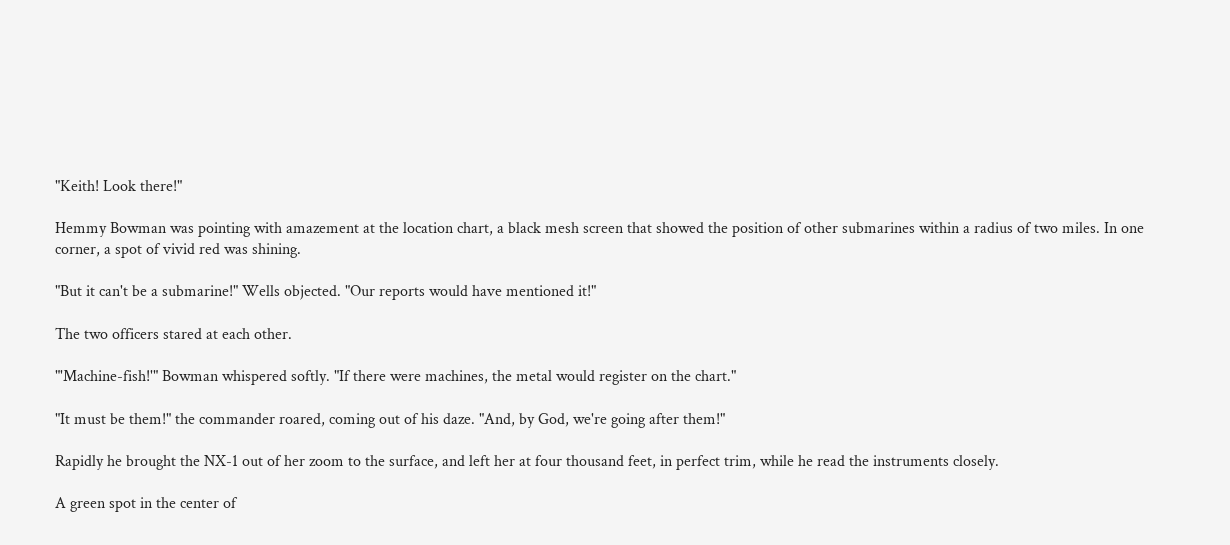"Keith! Look there!"

Hemmy Bowman was pointing with amazement at the location chart, a black mesh screen that showed the position of other submarines within a radius of two miles. In one corner, a spot of vivid red was shining.

"But it can't be a submarine!" Wells objected. "Our reports would have mentioned it!"

The two officers stared at each other.

"'Machine-fish!'" Bowman whispered softly. "If there were machines, the metal would register on the chart."

"It must be them!" the commander roared, coming out of his daze. "And, by God, we're going after them!"

Rapidly he brought the NX-1 out of her zoom to the surface, and left her at four thousand feet, in perfect trim, while he read the instruments closely.

A green spot in the center of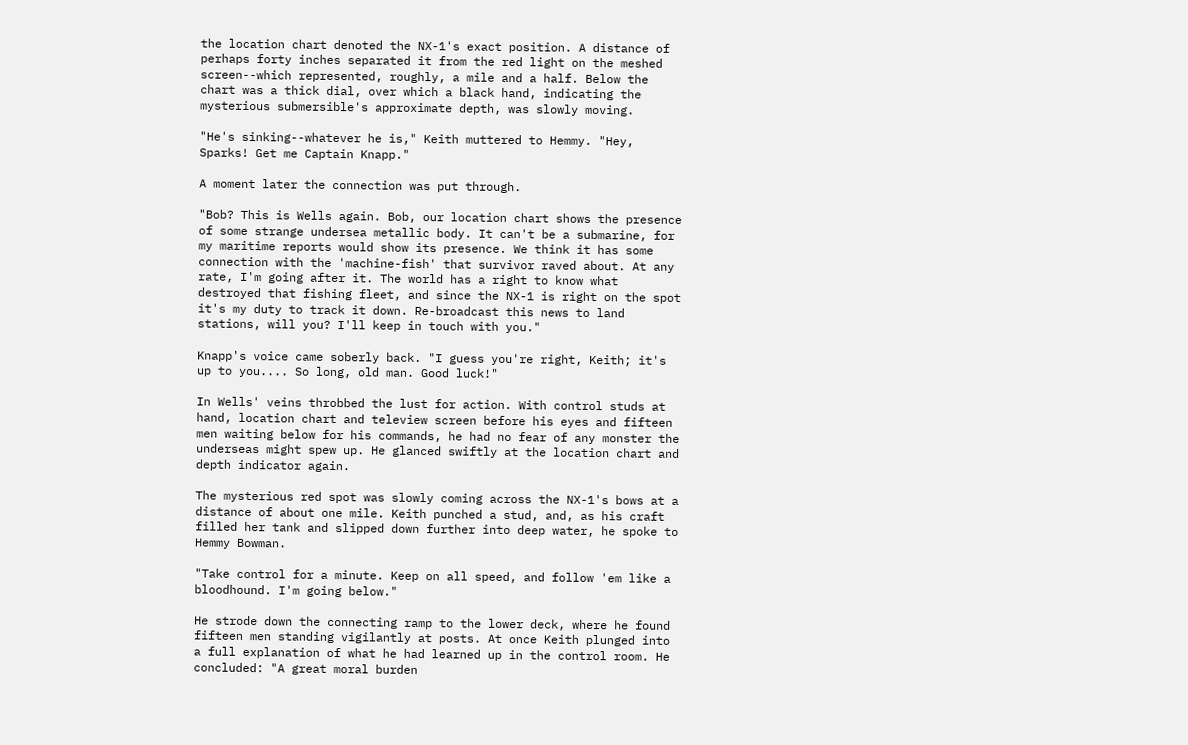the location chart denoted the NX-1's exact position. A distance of perhaps forty inches separated it from the red light on the meshed screen--which represented, roughly, a mile and a half. Below the chart was a thick dial, over which a black hand, indicating the mysterious submersible's approximate depth, was slowly moving.

"He's sinking--whatever he is," Keith muttered to Hemmy. "Hey, Sparks! Get me Captain Knapp."

A moment later the connection was put through.

"Bob? This is Wells again. Bob, our location chart shows the presence of some strange undersea metallic body. It can't be a submarine, for my maritime reports would show its presence. We think it has some connection with the 'machine-fish' that survivor raved about. At any rate, I'm going after it. The world has a right to know what destroyed that fishing fleet, and since the NX-1 is right on the spot it's my duty to track it down. Re-broadcast this news to land stations, will you? I'll keep in touch with you."

Knapp's voice came soberly back. "I guess you're right, Keith; it's up to you.... So long, old man. Good luck!"

In Wells' veins throbbed the lust for action. With control studs at hand, location chart and teleview screen before his eyes and fifteen men waiting below for his commands, he had no fear of any monster the underseas might spew up. He glanced swiftly at the location chart and depth indicator again.

The mysterious red spot was slowly coming across the NX-1's bows at a distance of about one mile. Keith punched a stud, and, as his craft filled her tank and slipped down further into deep water, he spoke to Hemmy Bowman.

"Take control for a minute. Keep on all speed, and follow 'em like a bloodhound. I'm going below."

He strode down the connecting ramp to the lower deck, where he found fifteen men standing vigilantly at posts. At once Keith plunged into a full explanation of what he had learned up in the control room. He concluded: "A great moral burden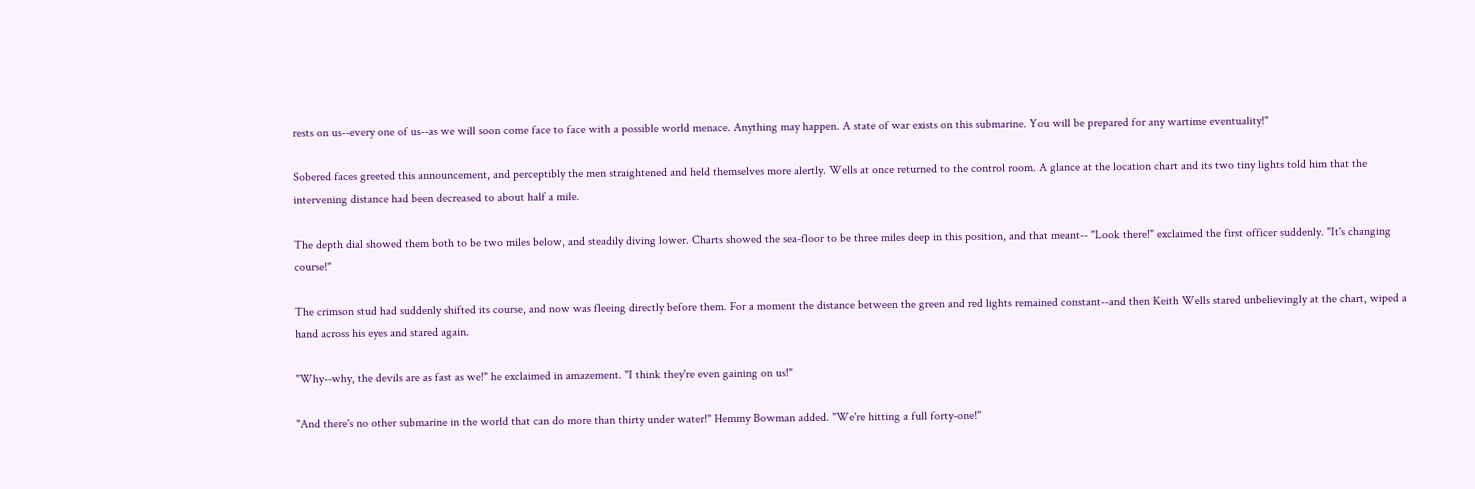rests on us--every one of us--as we will soon come face to face with a possible world menace. Anything may happen. A state of war exists on this submarine. You will be prepared for any wartime eventuality!"

Sobered faces greeted this announcement, and perceptibly the men straightened and held themselves more alertly. Wells at once returned to the control room. A glance at the location chart and its two tiny lights told him that the intervening distance had been decreased to about half a mile.

The depth dial showed them both to be two miles below, and steadily diving lower. Charts showed the sea-floor to be three miles deep in this position, and that meant-- "Look there!" exclaimed the first officer suddenly. "It's changing course!"

The crimson stud had suddenly shifted its course, and now was fleeing directly before them. For a moment the distance between the green and red lights remained constant--and then Keith Wells stared unbelievingly at the chart, wiped a hand across his eyes and stared again.

"Why--why, the devils are as fast as we!" he exclaimed in amazement. "I think they're even gaining on us!"

"And there's no other submarine in the world that can do more than thirty under water!" Hemmy Bowman added. "We're hitting a full forty-one!"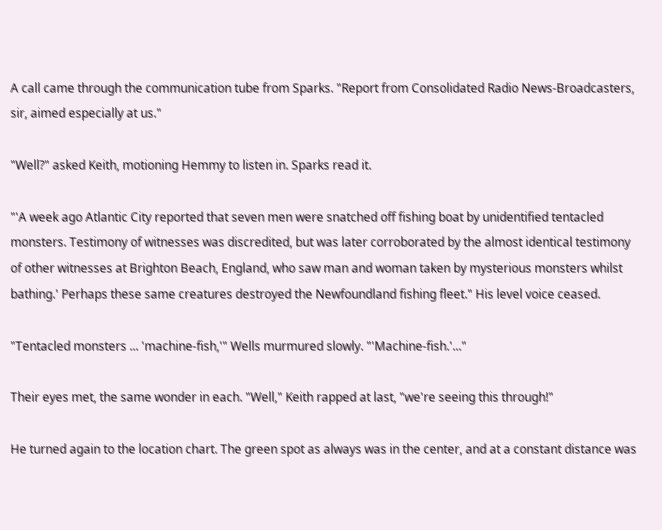A call came through the communication tube from Sparks. "Report from Consolidated Radio News-Broadcasters, sir, aimed especially at us."

"Well?" asked Keith, motioning Hemmy to listen in. Sparks read it.

"'A week ago Atlantic City reported that seven men were snatched off fishing boat by unidentified tentacled monsters. Testimony of witnesses was discredited, but was later corroborated by the almost identical testimony of other witnesses at Brighton Beach, England, who saw man and woman taken by mysterious monsters whilst bathing.' Perhaps these same creatures destroyed the Newfoundland fishing fleet." His level voice ceased.

"Tentacled monsters ... 'machine-fish,'" Wells murmured slowly. "'Machine-fish.'..."

Their eyes met, the same wonder in each. "Well," Keith rapped at last, "we're seeing this through!"

He turned again to the location chart. The green spot as always was in the center, and at a constant distance was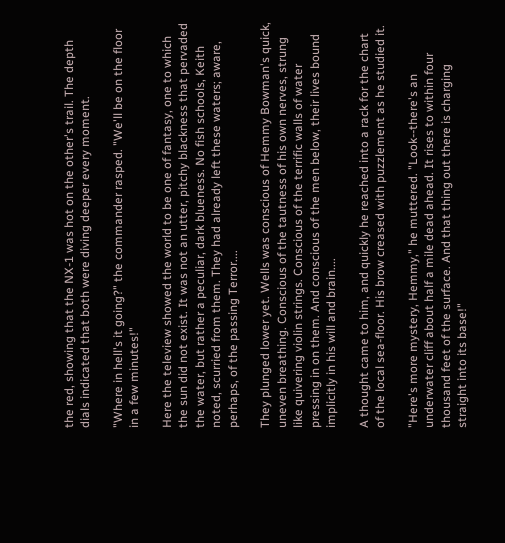the red, showing that the NX-1 was hot on the other's trail. The depth dials indicated that both were diving deeper every moment.

"Where in hell's it going?" the commander rasped. "We'll be on the floor in a few minutes!"

Here the teleview showed the world to be one of fantasy, one to which the sun did not exist. It was not an utter, pitchy blackness that pervaded the water, but rather a peculiar, dark blueness. No fish schools, Keith noted, scurried from them. They had already left these waters; aware, perhaps, of the passing Terror....

They plunged lower yet. Wells was conscious of Hemmy Bowman's quick, uneven breathing. Conscious of the tautness of his own nerves, strung like quivering violin strings. Conscious of the terrific walls of water pressing in on them. And conscious of the men below, their lives bound implicitly in his will and brain....

A thought came to him, and quickly he reached into a rack for the chart of the local sea-floor. His brow creased with puzzlement as he studied it.

"Here's more mystery, Hemmy," he muttered. "Look--there's an underwater cliff about half a mile dead ahead. It rises to within four thousand feet of the surface. And that thing out there is charging straight into its base!"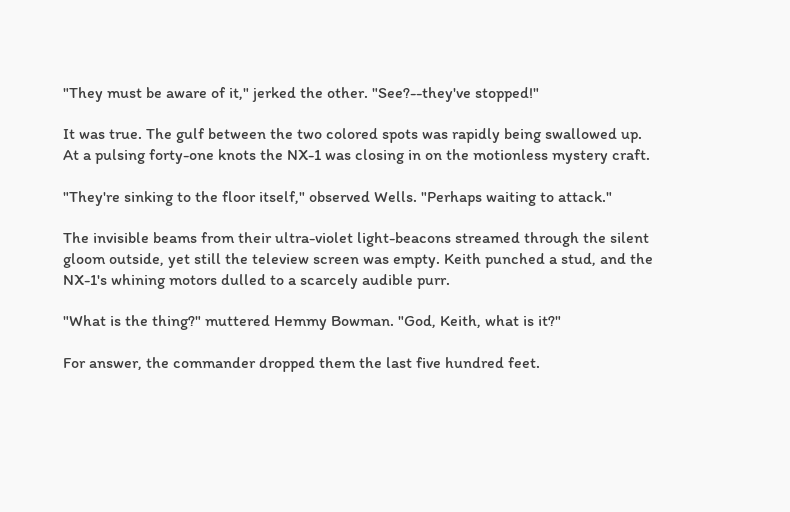"They must be aware of it," jerked the other. "See?--they've stopped!"

It was true. The gulf between the two colored spots was rapidly being swallowed up. At a pulsing forty-one knots the NX-1 was closing in on the motionless mystery craft.

"They're sinking to the floor itself," observed Wells. "Perhaps waiting to attack."

The invisible beams from their ultra-violet light-beacons streamed through the silent gloom outside, yet still the teleview screen was empty. Keith punched a stud, and the NX-1's whining motors dulled to a scarcely audible purr.

"What is the thing?" muttered Hemmy Bowman. "God, Keith, what is it?"

For answer, the commander dropped them the last five hundred feet.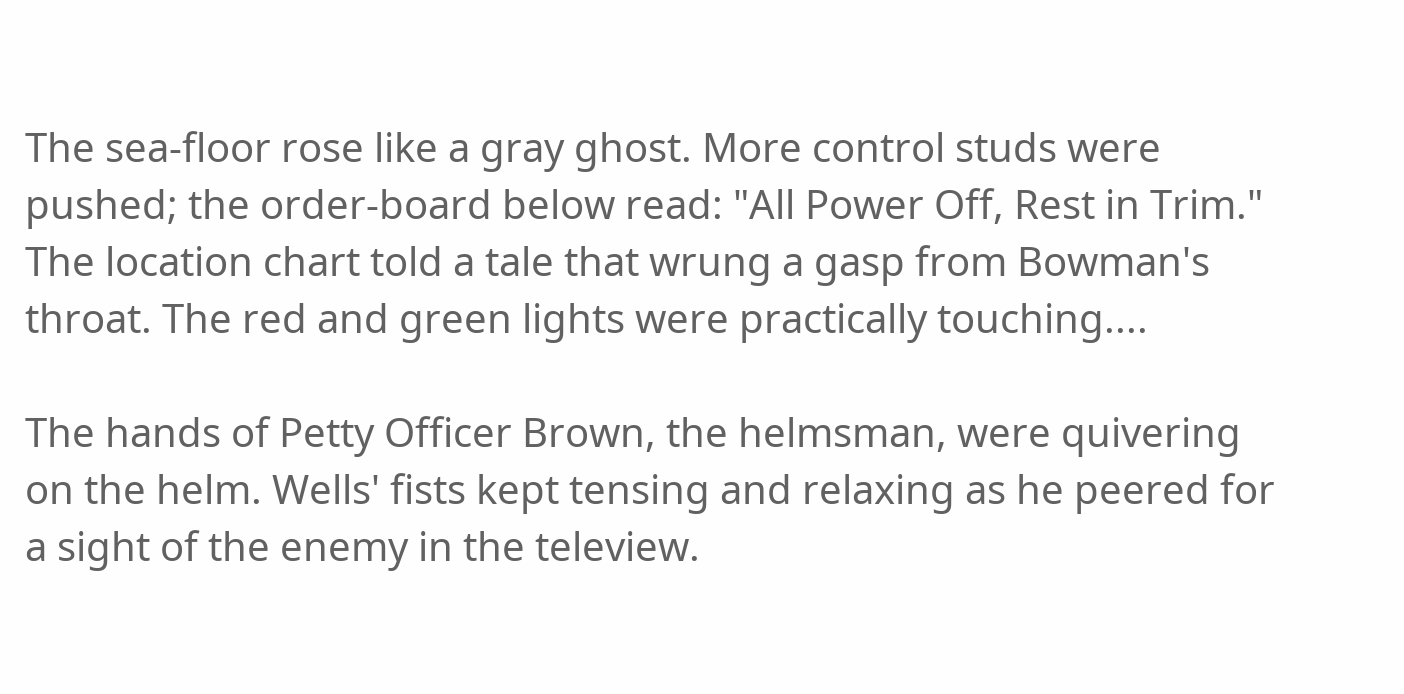The sea-floor rose like a gray ghost. More control studs were pushed; the order-board below read: "All Power Off, Rest in Trim." The location chart told a tale that wrung a gasp from Bowman's throat. The red and green lights were practically touching....

The hands of Petty Officer Brown, the helmsman, were quivering on the helm. Wells' fists kept tensing and relaxing as he peered for a sight of the enemy in the teleview.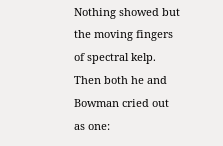Nothing showed but the moving fingers of spectral kelp. Then both he and Bowman cried out as one: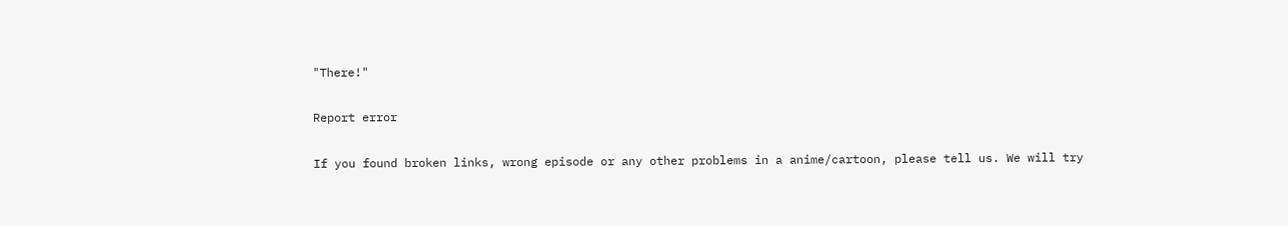"There!"

Report error

If you found broken links, wrong episode or any other problems in a anime/cartoon, please tell us. We will try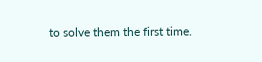to solve them the first time.